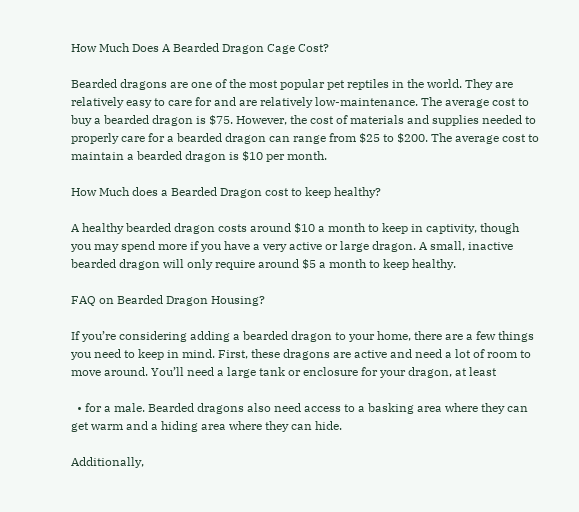How Much Does A Bearded Dragon Cage Cost?

Bearded dragons are one of the most popular pet reptiles in the world. They are relatively easy to care for and are relatively low-maintenance. The average cost to buy a bearded dragon is $75. However, the cost of materials and supplies needed to properly care for a bearded dragon can range from $25 to $200. The average cost to maintain a bearded dragon is $10 per month.

How Much does a Bearded Dragon cost to keep healthy?

A healthy bearded dragon costs around $10 a month to keep in captivity, though you may spend more if you have a very active or large dragon. A small, inactive bearded dragon will only require around $5 a month to keep healthy.

FAQ on Bearded Dragon Housing?

If you’re considering adding a bearded dragon to your home, there are a few things you need to keep in mind. First, these dragons are active and need a lot of room to move around. You’ll need a large tank or enclosure for your dragon, at least

  • for a male. Bearded dragons also need access to a basking area where they can get warm and a hiding area where they can hide.

Additionally,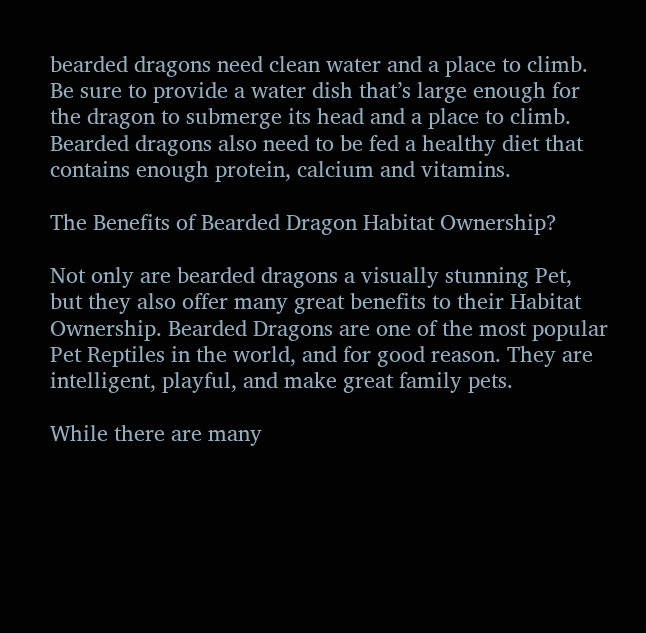bearded dragons need clean water and a place to climb. Be sure to provide a water dish that’s large enough for the dragon to submerge its head and a place to climb. Bearded dragons also need to be fed a healthy diet that contains enough protein, calcium and vitamins.

The Benefits of Bearded Dragon Habitat Ownership?

Not only are bearded dragons a visually stunning Pet, but they also offer many great benefits to their Habitat Ownership. Bearded Dragons are one of the most popular Pet Reptiles in the world, and for good reason. They are intelligent, playful, and make great family pets.

While there are many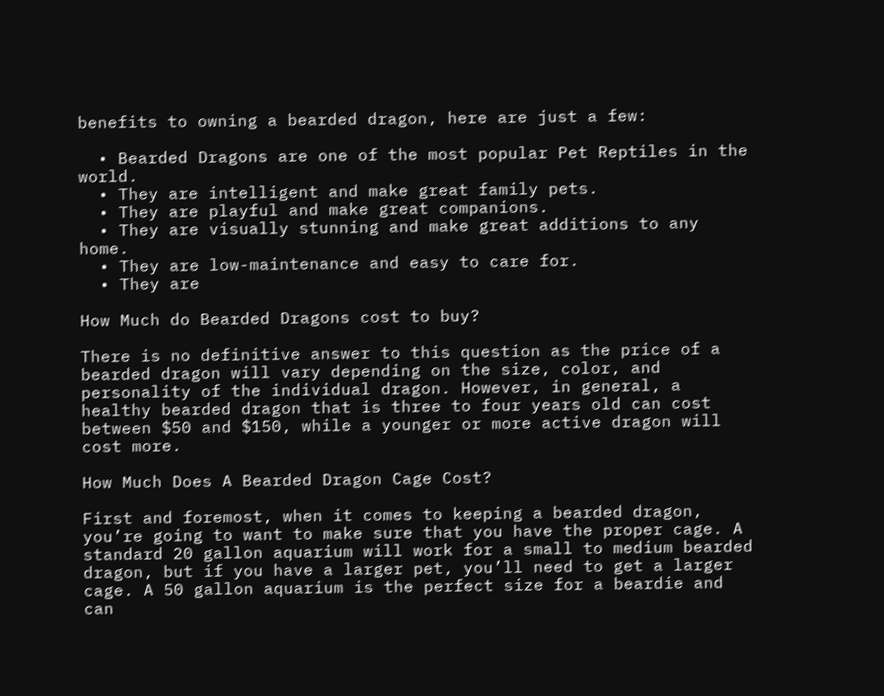benefits to owning a bearded dragon, here are just a few:

  • Bearded Dragons are one of the most popular Pet Reptiles in the world.
  • They are intelligent and make great family pets.
  • They are playful and make great companions.
  • They are visually stunning and make great additions to any home.
  • They are low-maintenance and easy to care for.
  • They are

How Much do Bearded Dragons cost to buy?

There is no definitive answer to this question as the price of a bearded dragon will vary depending on the size, color, and personality of the individual dragon. However, in general, a healthy bearded dragon that is three to four years old can cost between $50 and $150, while a younger or more active dragon will cost more.

How Much Does A Bearded Dragon Cage Cost?

First and foremost, when it comes to keeping a bearded dragon, you’re going to want to make sure that you have the proper cage. A standard 20 gallon aquarium will work for a small to medium bearded dragon, but if you have a larger pet, you’ll need to get a larger cage. A 50 gallon aquarium is the perfect size for a beardie and can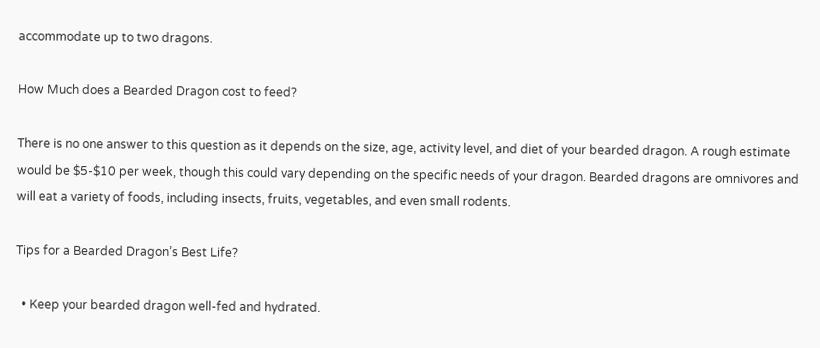accommodate up to two dragons.

How Much does a Bearded Dragon cost to feed?

There is no one answer to this question as it depends on the size, age, activity level, and diet of your bearded dragon. A rough estimate would be $5-$10 per week, though this could vary depending on the specific needs of your dragon. Bearded dragons are omnivores and will eat a variety of foods, including insects, fruits, vegetables, and even small rodents.

Tips for a Bearded Dragon’s Best Life?

  • Keep your bearded dragon well-fed and hydrated.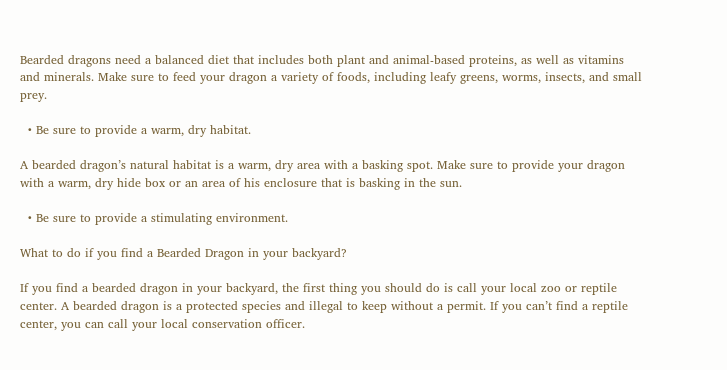Bearded dragons need a balanced diet that includes both plant and animal-based proteins, as well as vitamins and minerals. Make sure to feed your dragon a variety of foods, including leafy greens, worms, insects, and small prey.

  • Be sure to provide a warm, dry habitat.

A bearded dragon’s natural habitat is a warm, dry area with a basking spot. Make sure to provide your dragon with a warm, dry hide box or an area of his enclosure that is basking in the sun.

  • Be sure to provide a stimulating environment.

What to do if you find a Bearded Dragon in your backyard?

If you find a bearded dragon in your backyard, the first thing you should do is call your local zoo or reptile center. A bearded dragon is a protected species and illegal to keep without a permit. If you can’t find a reptile center, you can call your local conservation officer.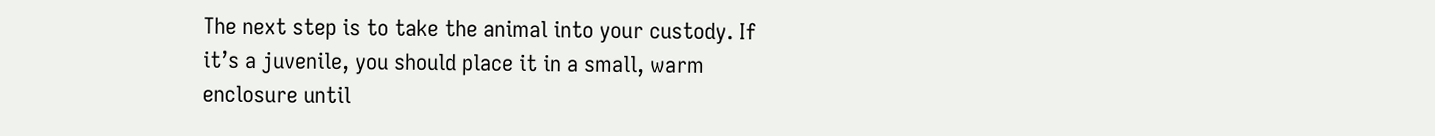The next step is to take the animal into your custody. If it’s a juvenile, you should place it in a small, warm enclosure until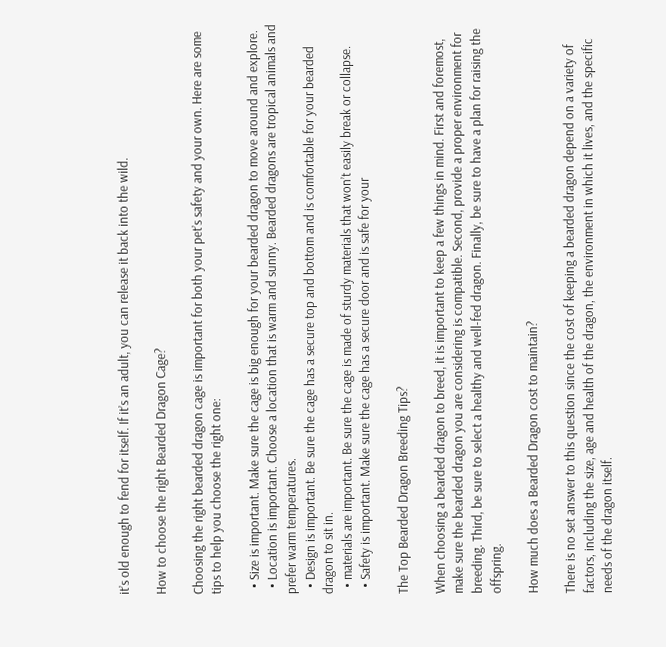it’s old enough to fend for itself. If it’s an adult, you can release it back into the wild.

How to choose the right Bearded Dragon Cage?

Choosing the right bearded dragon cage is important for both your pet’s safety and your own. Here are some tips to help you choose the right one:

  • Size is important. Make sure the cage is big enough for your bearded dragon to move around and explore.
  • Location is important. Choose a location that is warm and sunny. Bearded dragons are tropical animals and prefer warm temperatures.
  • Design is important. Be sure the cage has a secure top and bottom and is comfortable for your bearded dragon to sit in.
  • materials are important. Be sure the cage is made of sturdy materials that won’t easily break or collapse.
  • Safety is important. Make sure the cage has a secure door and is safe for your

The Top Bearded Dragon Breeding Tips?

When choosing a bearded dragon to breed, it is important to keep a few things in mind. First and foremost, make sure the bearded dragon you are considering is compatible. Second, provide a proper environment for breeding. Third, be sure to select a healthy and well-fed dragon. Finally, be sure to have a plan for raising the offspring.

How much does a Bearded Dragon cost to maintain?

There is no set answer to this question since the cost of keeping a bearded dragon depend on a variety of factors, including the size, age and health of the dragon, the environment in which it lives, and the specific needs of the dragon itself.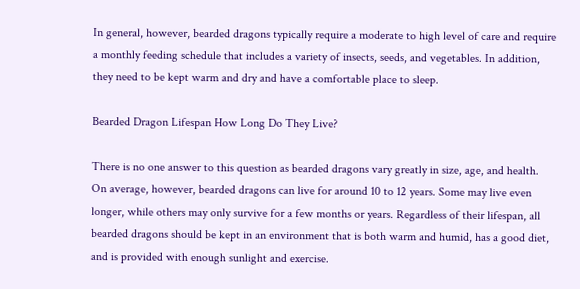In general, however, bearded dragons typically require a moderate to high level of care and require a monthly feeding schedule that includes a variety of insects, seeds, and vegetables. In addition, they need to be kept warm and dry and have a comfortable place to sleep.

Bearded Dragon Lifespan How Long Do They Live?

There is no one answer to this question as bearded dragons vary greatly in size, age, and health. On average, however, bearded dragons can live for around 10 to 12 years. Some may live even longer, while others may only survive for a few months or years. Regardless of their lifespan, all bearded dragons should be kept in an environment that is both warm and humid, has a good diet, and is provided with enough sunlight and exercise.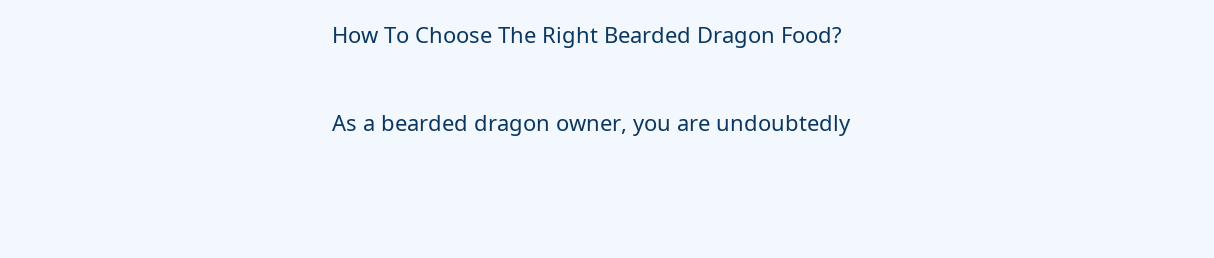How To Choose The Right Bearded Dragon Food?

As a bearded dragon owner, you are undoubtedly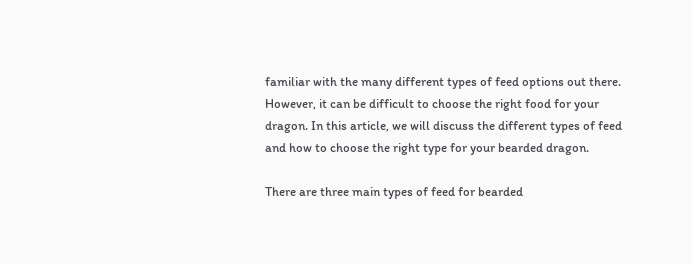familiar with the many different types of feed options out there. However, it can be difficult to choose the right food for your dragon. In this article, we will discuss the different types of feed and how to choose the right type for your bearded dragon.

There are three main types of feed for bearded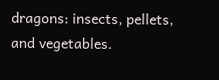dragons: insects, pellets, and vegetables.